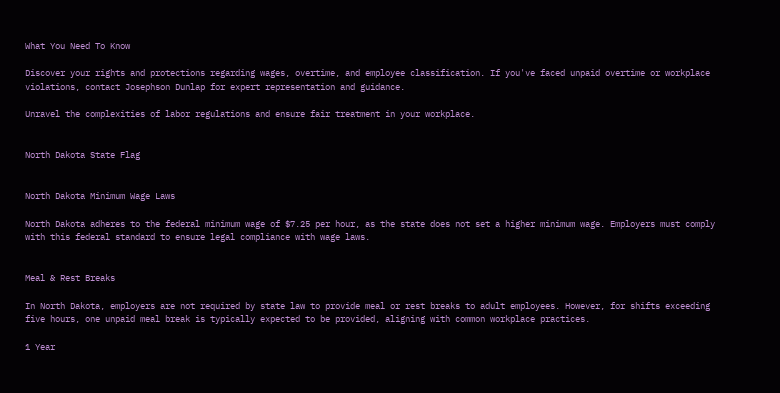What You Need To Know

Discover your rights and protections regarding wages, overtime, and employee classification. If you've faced unpaid overtime or workplace violations, contact Josephson Dunlap for expert representation and guidance.

Unravel the complexities of labor regulations and ensure fair treatment in your workplace.


North Dakota State Flag


North Dakota Minimum Wage Laws

North Dakota adheres to the federal minimum wage of $7.25 per hour, as the state does not set a higher minimum wage. Employers must comply with this federal standard to ensure legal compliance with wage laws.


Meal & Rest Breaks

In North Dakota, employers are not required by state law to provide meal or rest breaks to adult employees. However, for shifts exceeding five hours, one unpaid meal break is typically expected to be provided, aligning with common workplace practices.

1 Year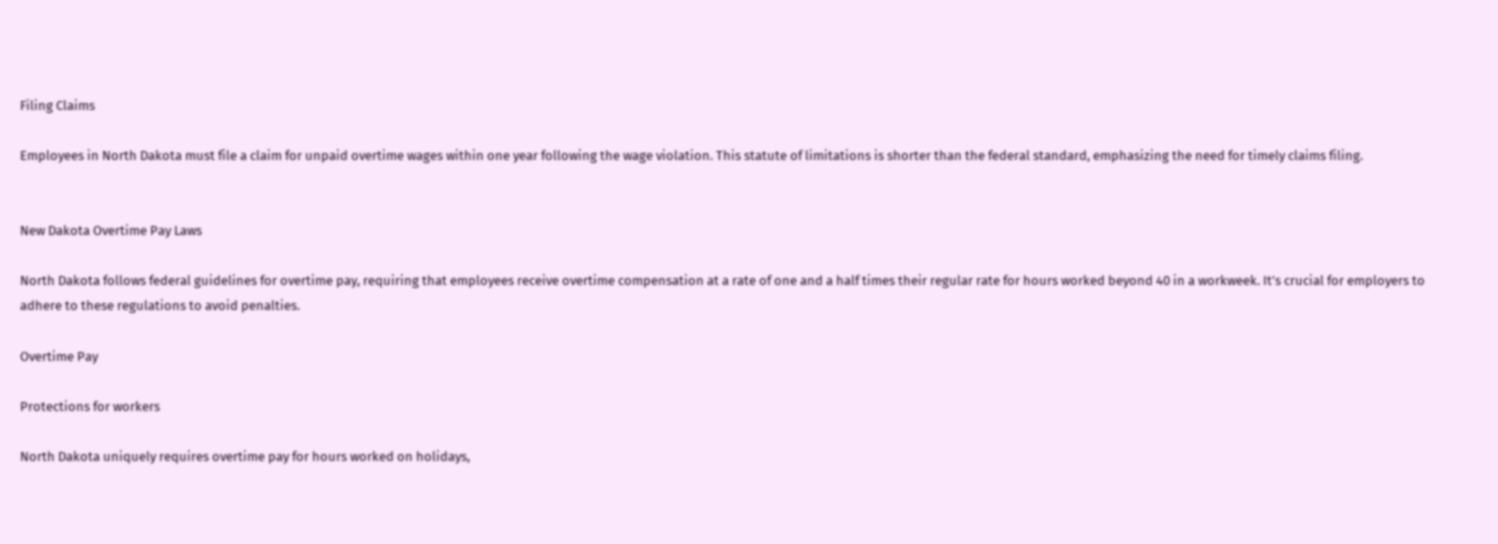Filing Claims

Employees in North Dakota must file a claim for unpaid overtime wages within one year following the wage violation. This statute of limitations is shorter than the federal standard, emphasizing the need for timely claims filing.


New Dakota Overtime Pay Laws

North Dakota follows federal guidelines for overtime pay, requiring that employees receive overtime compensation at a rate of one and a half times their regular rate for hours worked beyond 40 in a workweek. It's crucial for employers to adhere to these regulations to avoid penalties.

Overtime Pay

Protections for workers

North Dakota uniquely requires overtime pay for hours worked on holidays,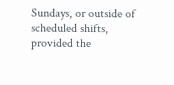Sundays, or outside of scheduled shifts, provided the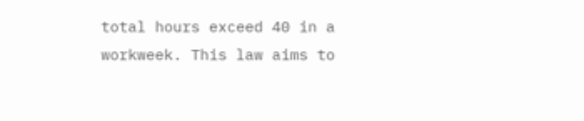total hours exceed 40 in a workweek. This law aims to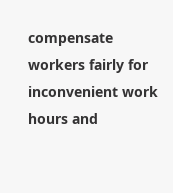compensate workers fairly for inconvenient work hours and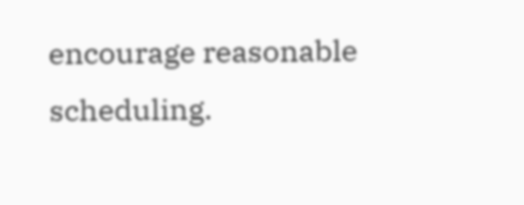encourage reasonable scheduling.